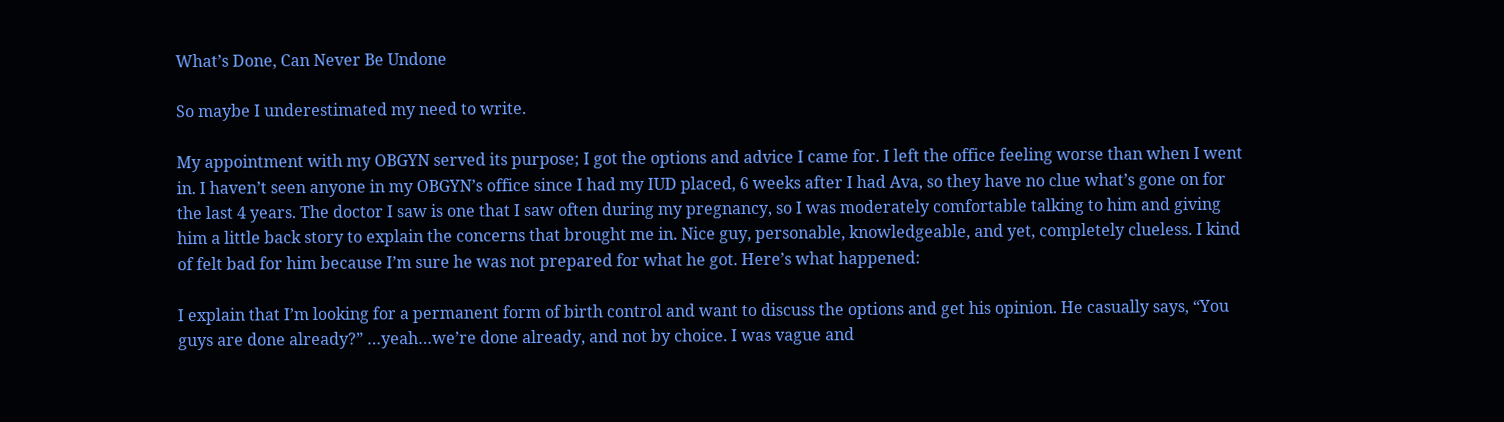What’s Done, Can Never Be Undone

So maybe I underestimated my need to write.

My appointment with my OBGYN served its purpose; I got the options and advice I came for. I left the office feeling worse than when I went in. I haven’t seen anyone in my OBGYN’s office since I had my IUD placed, 6 weeks after I had Ava, so they have no clue what’s gone on for the last 4 years. The doctor I saw is one that I saw often during my pregnancy, so I was moderately comfortable talking to him and giving him a little back story to explain the concerns that brought me in. Nice guy, personable, knowledgeable, and yet, completely clueless. I kind of felt bad for him because I’m sure he was not prepared for what he got. Here’s what happened:

I explain that I’m looking for a permanent form of birth control and want to discuss the options and get his opinion. He casually says, “You guys are done already?” …yeah…we’re done already, and not by choice. I was vague and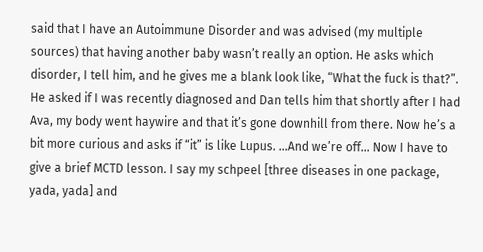said that I have an Autoimmune Disorder and was advised (my multiple sources) that having another baby wasn’t really an option. He asks which disorder, I tell him, and he gives me a blank look like, “What the fuck is that?”. He asked if I was recently diagnosed and Dan tells him that shortly after I had Ava, my body went haywire and that it’s gone downhill from there. Now he’s a bit more curious and asks if “it” is like Lupus. …And we’re off… Now I have to give a brief MCTD lesson. I say my schpeel [three diseases in one package, yada, yada] and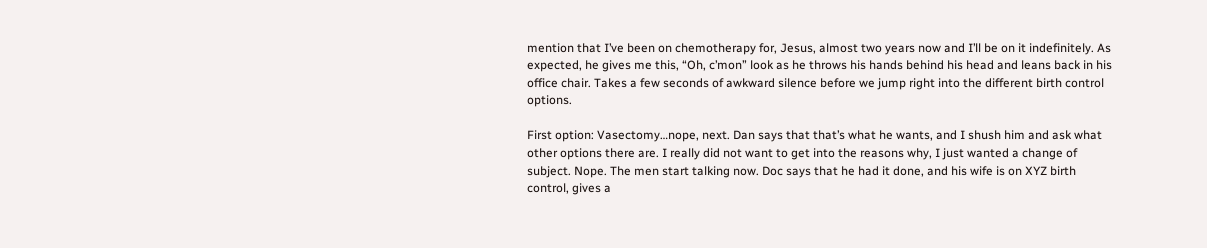mention that I’ve been on chemotherapy for, Jesus, almost two years now and I’ll be on it indefinitely. As expected, he gives me this, “Oh, c’mon” look as he throws his hands behind his head and leans back in his office chair. Takes a few seconds of awkward silence before we jump right into the different birth control options.

First option: Vasectomy…nope, next. Dan says that that’s what he wants, and I shush him and ask what other options there are. I really did not want to get into the reasons why, I just wanted a change of subject. Nope. The men start talking now. Doc says that he had it done, and his wife is on XYZ birth control, gives a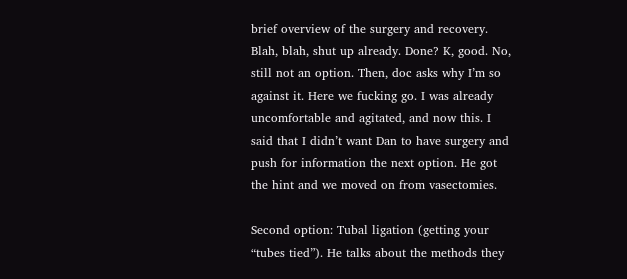brief overview of the surgery and recovery. Blah, blah, shut up already. Done? K, good. No, still not an option. Then, doc asks why I’m so against it. Here we fucking go. I was already uncomfortable and agitated, and now this. I said that I didn’t want Dan to have surgery and push for information the next option. He got the hint and we moved on from vasectomies.

Second option: Tubal ligation (getting your “tubes tied”). He talks about the methods they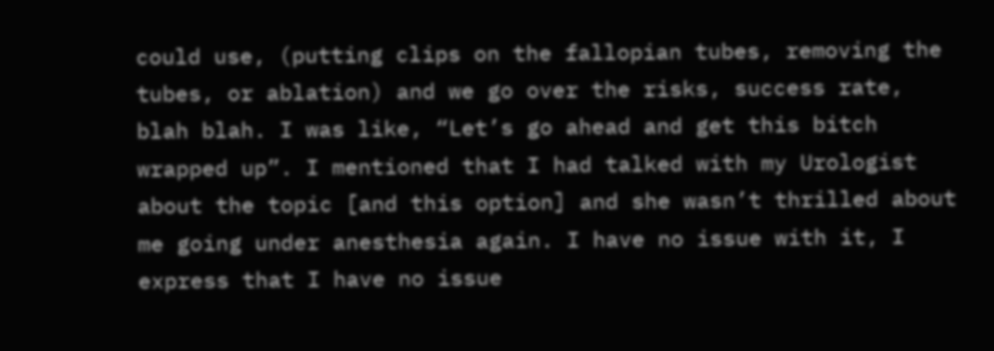could use, (putting clips on the fallopian tubes, removing the tubes, or ablation) and we go over the risks, success rate, blah blah. I was like, “Let’s go ahead and get this bitch wrapped up”. I mentioned that I had talked with my Urologist about the topic [and this option] and she wasn’t thrilled about me going under anesthesia again. I have no issue with it, I express that I have no issue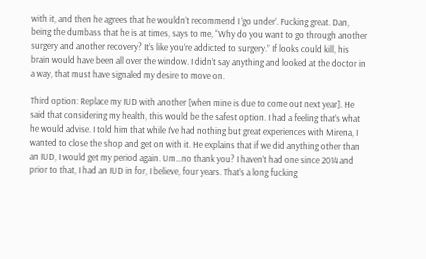with it, and then he agrees that he wouldn’t recommend I ‘go under’. Fucking great. Dan, being the dumbass that he is at times, says to me, “Why do you want to go through another surgery and another recovery? It’s like you’re addicted to surgery.” If looks could kill, his brain would have been all over the window. I didn’t say anything and looked at the doctor in a way, that must have signaled my desire to move on.

Third option: Replace my IUD with another [when mine is due to come out next year]. He said that considering my health, this would be the safest option. I had a feeling that’s what he would advise. I told him that while I’ve had nothing but great experiences with Mirena, I wanted to close the shop and get on with it. He explains that if we did anything other than an IUD, I would get my period again. Um…no thank you? I haven’t had one since 2014 and prior to that, I had an IUD in for, I believe, four years. That’s a long fucking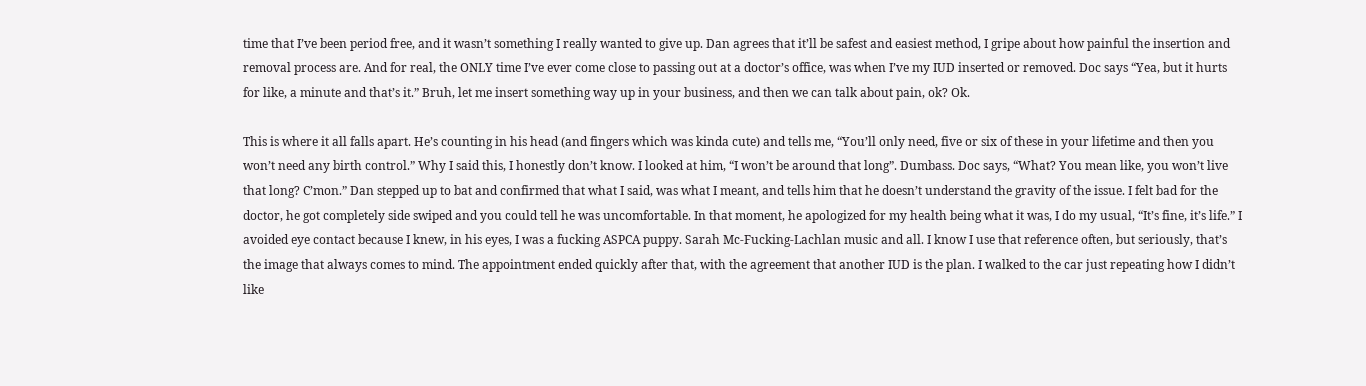time that I’ve been period free, and it wasn’t something I really wanted to give up. Dan agrees that it’ll be safest and easiest method, I gripe about how painful the insertion and removal process are. And for real, the ONLY time I’ve ever come close to passing out at a doctor’s office, was when I’ve my IUD inserted or removed. Doc says “Yea, but it hurts for like, a minute and that’s it.” Bruh, let me insert something way up in your business, and then we can talk about pain, ok? Ok.

This is where it all falls apart. He’s counting in his head (and fingers which was kinda cute) and tells me, “You’ll only need, five or six of these in your lifetime and then you won’t need any birth control.” Why I said this, I honestly don’t know. I looked at him, “I won’t be around that long”. Dumbass. Doc says, “What? You mean like, you won’t live that long? C’mon.” Dan stepped up to bat and confirmed that what I said, was what I meant, and tells him that he doesn’t understand the gravity of the issue. I felt bad for the doctor, he got completely side swiped and you could tell he was uncomfortable. In that moment, he apologized for my health being what it was, I do my usual, “It’s fine, it’s life.” I avoided eye contact because I knew, in his eyes, I was a fucking ASPCA puppy. Sarah Mc-Fucking-Lachlan music and all. I know I use that reference often, but seriously, that’s the image that always comes to mind. The appointment ended quickly after that, with the agreement that another IUD is the plan. I walked to the car just repeating how I didn’t like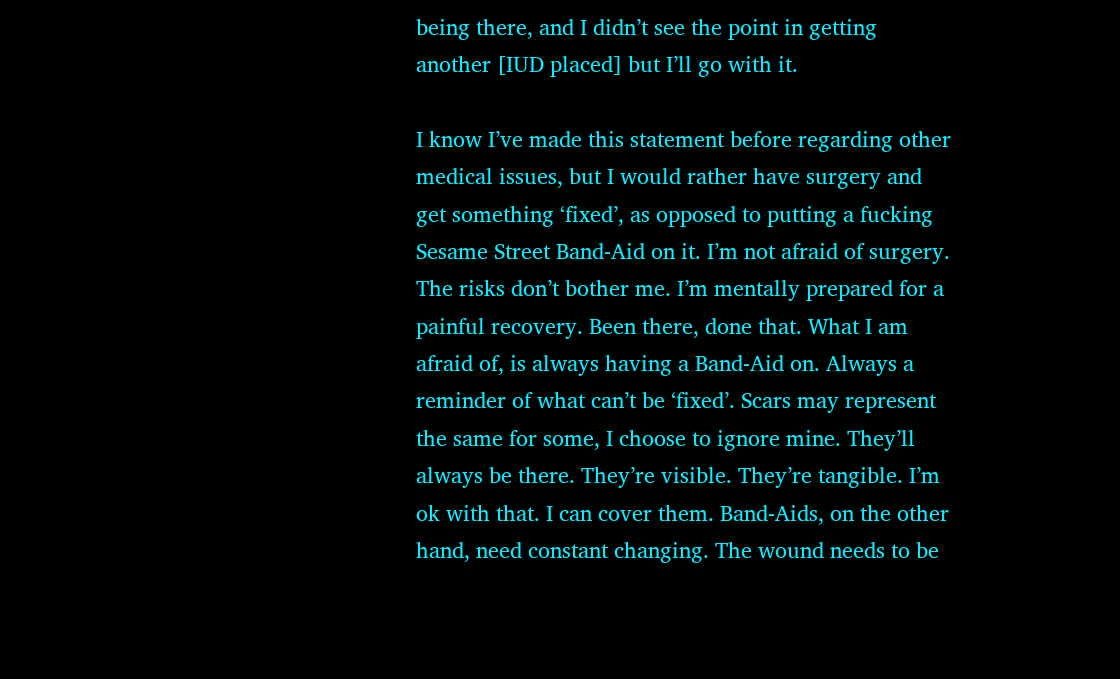being there, and I didn’t see the point in getting another [IUD placed] but I’ll go with it.

I know I’ve made this statement before regarding other medical issues, but I would rather have surgery and get something ‘fixed’, as opposed to putting a fucking Sesame Street Band-Aid on it. I’m not afraid of surgery. The risks don’t bother me. I’m mentally prepared for a painful recovery. Been there, done that. What I am afraid of, is always having a Band-Aid on. Always a reminder of what can’t be ‘fixed’. Scars may represent the same for some, I choose to ignore mine. They’ll always be there. They’re visible. They’re tangible. I’m ok with that. I can cover them. Band-Aids, on the other hand, need constant changing. The wound needs to be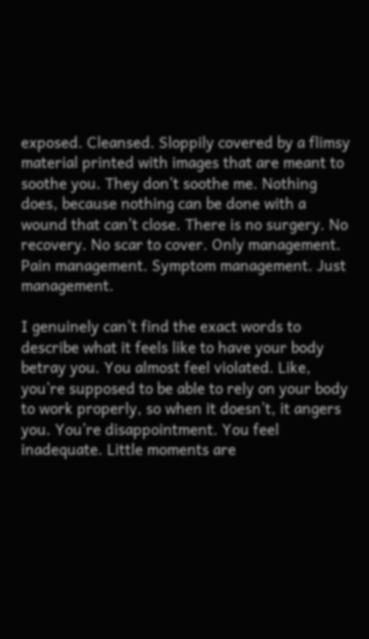exposed. Cleansed. Sloppily covered by a flimsy material printed with images that are meant to soothe you. They don’t soothe me. Nothing does, because nothing can be done with a wound that can’t close. There is no surgery. No recovery. No scar to cover. Only management. Pain management. Symptom management. Just management.

I genuinely can’t find the exact words to describe what it feels like to have your body betray you. You almost feel violated. Like, you’re supposed to be able to rely on your body to work properly, so when it doesn’t, it angers you. You’re disappointment. You feel inadequate. Little moments are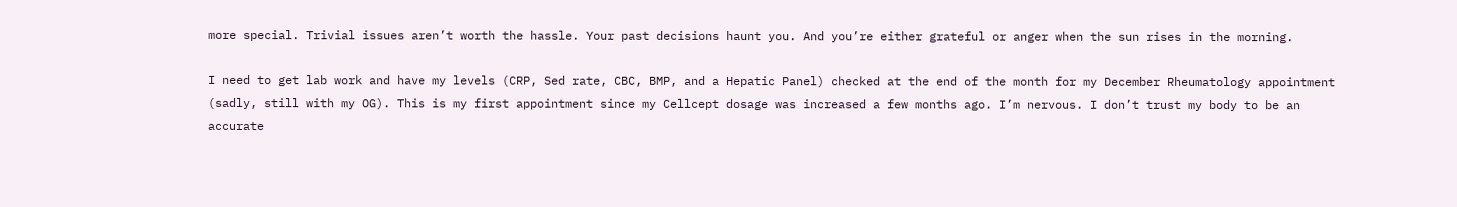more special. Trivial issues aren’t worth the hassle. Your past decisions haunt you. And you’re either grateful or anger when the sun rises in the morning.

I need to get lab work and have my levels (CRP, Sed rate, CBC, BMP, and a Hepatic Panel) checked at the end of the month for my December Rheumatology appointment (sadly, still with my OG). This is my first appointment since my Cellcept dosage was increased a few months ago. I’m nervous. I don’t trust my body to be an accurate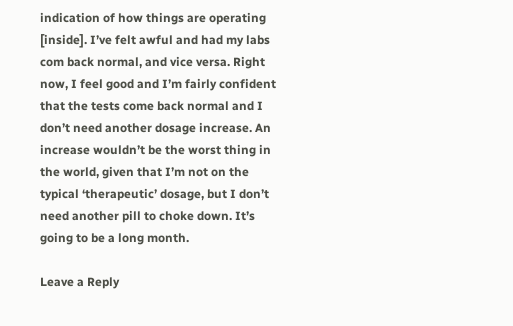indication of how things are operating [inside]. I’ve felt awful and had my labs com back normal, and vice versa. Right now, I feel good and I’m fairly confident that the tests come back normal and I don’t need another dosage increase. An increase wouldn’t be the worst thing in the world, given that I’m not on the typical ‘therapeutic’ dosage, but I don’t need another pill to choke down. It’s going to be a long month.

Leave a Reply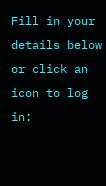Fill in your details below or click an icon to log in: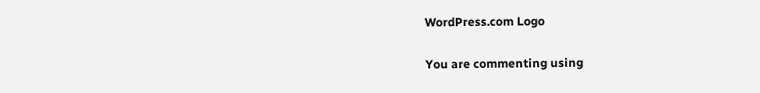WordPress.com Logo

You are commenting using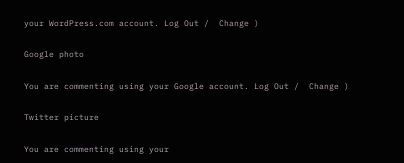your WordPress.com account. Log Out /  Change )

Google photo

You are commenting using your Google account. Log Out /  Change )

Twitter picture

You are commenting using your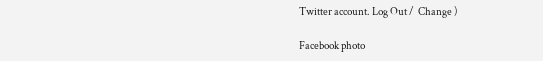Twitter account. Log Out /  Change )

Facebook photo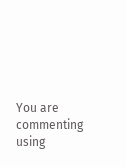You are commenting using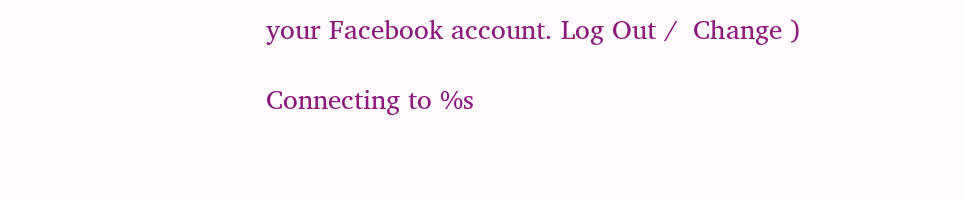your Facebook account. Log Out /  Change )

Connecting to %s